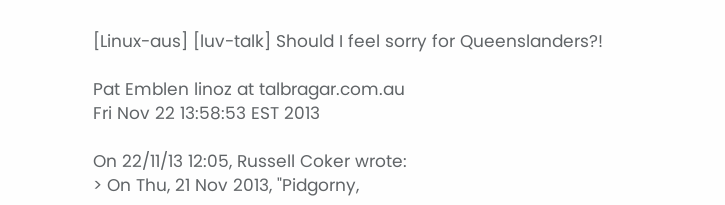[Linux-aus] [luv-talk] Should I feel sorry for Queenslanders?!

Pat Emblen linoz at talbragar.com.au
Fri Nov 22 13:58:53 EST 2013

On 22/11/13 12:05, Russell Coker wrote:
> On Thu, 21 Nov 2013, "Pidgorny,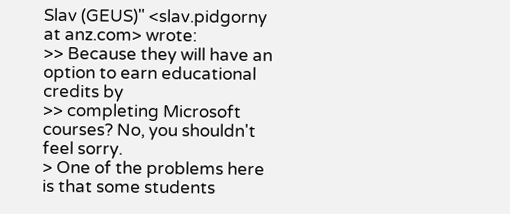Slav (GEUS)" <slav.pidgorny at anz.com> wrote:
>> Because they will have an option to earn educational credits by
>> completing Microsoft courses? No, you shouldn't feel sorry.
> One of the problems here is that some students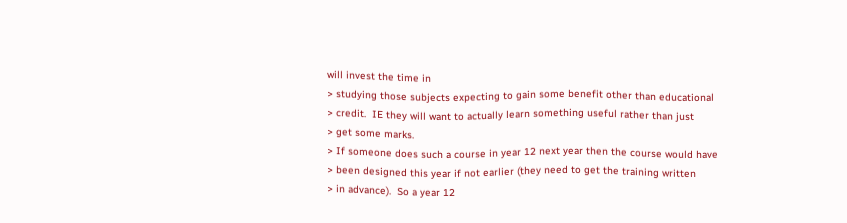will invest the time in
> studying those subjects expecting to gain some benefit other than educational
> credit.  IE they will want to actually learn something useful rather than just
> get some marks.
> If someone does such a course in year 12 next year then the course would have
> been designed this year if not earlier (they need to get the training written
> in advance).  So a year 12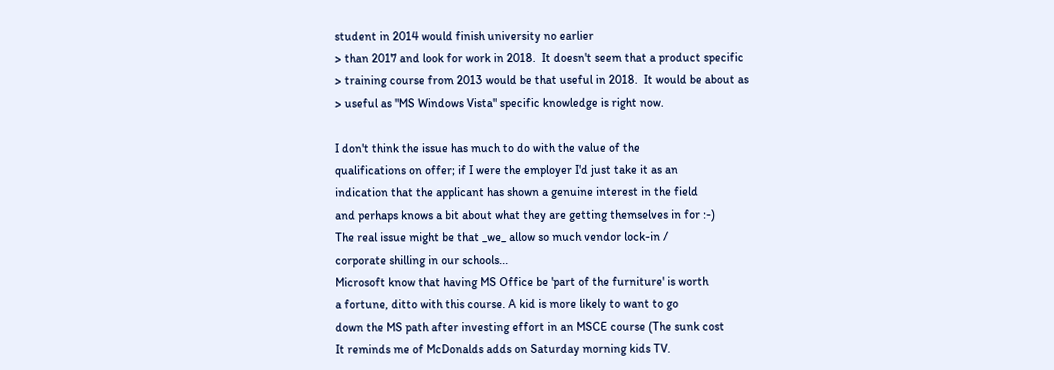student in 2014 would finish university no earlier
> than 2017 and look for work in 2018.  It doesn't seem that a product specific
> training course from 2013 would be that useful in 2018.  It would be about as
> useful as "MS Windows Vista" specific knowledge is right now.

I don't think the issue has much to do with the value of the
qualifications on offer; if I were the employer I'd just take it as an
indication that the applicant has shown a genuine interest in the field
and perhaps knows a bit about what they are getting themselves in for :-)
The real issue might be that _we_ allow so much vendor lock-in /
corporate shilling in our schools...
Microsoft know that having MS Office be 'part of the furniture' is worth
a fortune, ditto with this course. A kid is more likely to want to go
down the MS path after investing effort in an MSCE course (The sunk cost
It reminds me of McDonalds adds on Saturday morning kids TV.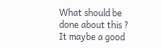What should be done about this ? It maybe a good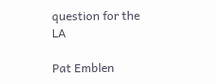question for the LA

Pat Emblen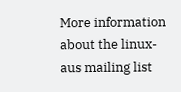More information about the linux-aus mailing list